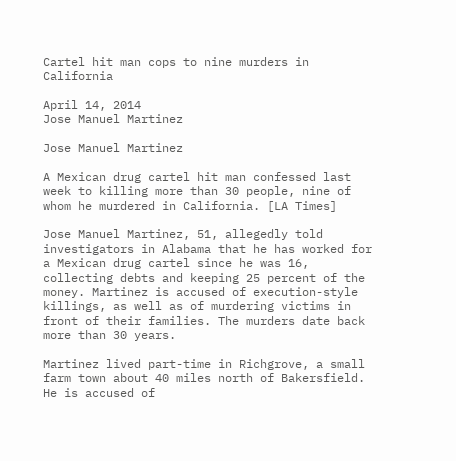Cartel hit man cops to nine murders in California

April 14, 2014
Jose Manuel Martinez

Jose Manuel Martinez

A Mexican drug cartel hit man confessed last week to killing more than 30 people, nine of whom he murdered in California. [LA Times]

Jose Manuel Martinez, 51, allegedly told investigators in Alabama that he has worked for a Mexican drug cartel since he was 16, collecting debts and keeping 25 percent of the money. Martinez is accused of execution-style killings, as well as of murdering victims in front of their families. The murders date back more than 30 years.

Martinez lived part-time in Richgrove, a small farm town about 40 miles north of Bakersfield. He is accused of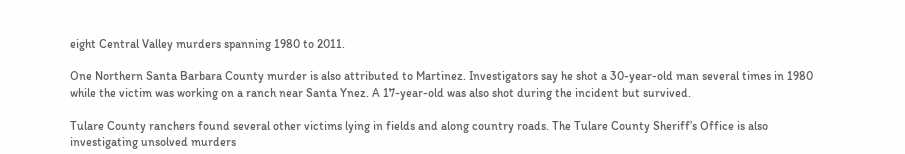eight Central Valley murders spanning 1980 to 2011.

One Northern Santa Barbara County murder is also attributed to Martinez. Investigators say he shot a 30-year-old man several times in 1980 while the victim was working on a ranch near Santa Ynez. A 17-year-old was also shot during the incident but survived.

Tulare County ranchers found several other victims lying in fields and along country roads. The Tulare County Sheriff’s Office is also investigating unsolved murders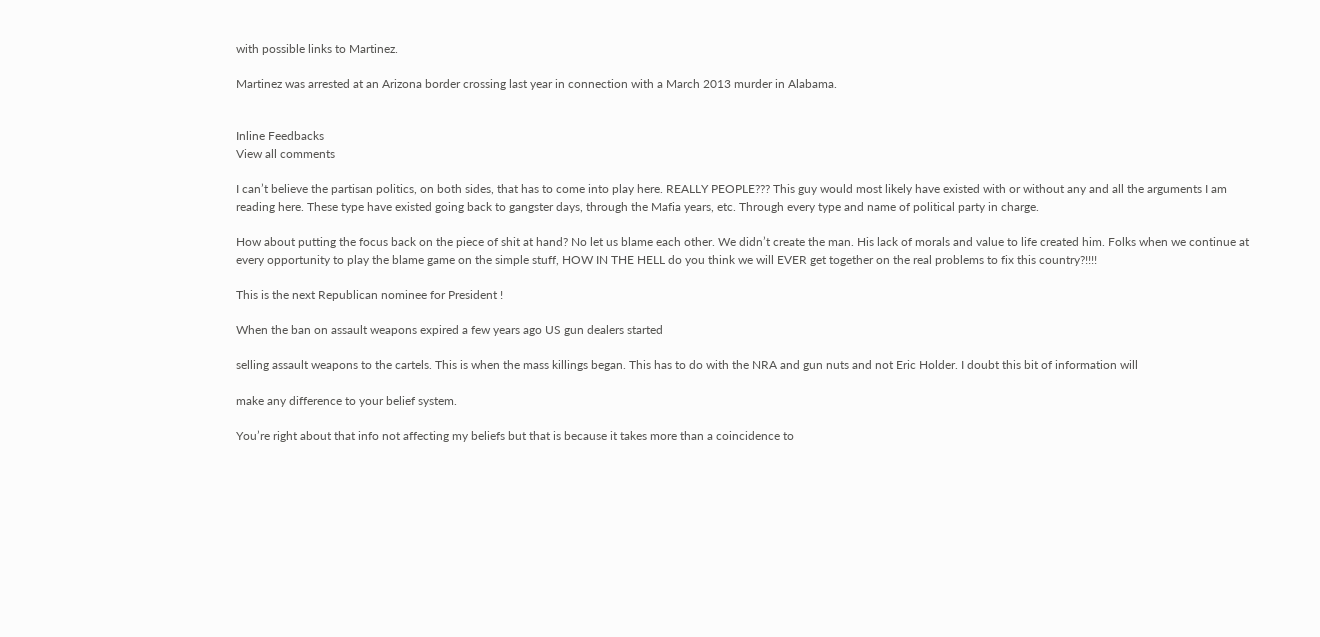with possible links to Martinez.

Martinez was arrested at an Arizona border crossing last year in connection with a March 2013 murder in Alabama.


Inline Feedbacks
View all comments

I can’t believe the partisan politics, on both sides, that has to come into play here. REALLY PEOPLE??? This guy would most likely have existed with or without any and all the arguments I am reading here. These type have existed going back to gangster days, through the Mafia years, etc. Through every type and name of political party in charge.

How about putting the focus back on the piece of shit at hand? No let us blame each other. We didn’t create the man. His lack of morals and value to life created him. Folks when we continue at every opportunity to play the blame game on the simple stuff, HOW IN THE HELL do you think we will EVER get together on the real problems to fix this country?!!!!

This is the next Republican nominee for President !

When the ban on assault weapons expired a few years ago US gun dealers started

selling assault weapons to the cartels. This is when the mass killings began. This has to do with the NRA and gun nuts and not Eric Holder. I doubt this bit of information will

make any difference to your belief system.

You’re right about that info not affecting my beliefs but that is because it takes more than a coincidence to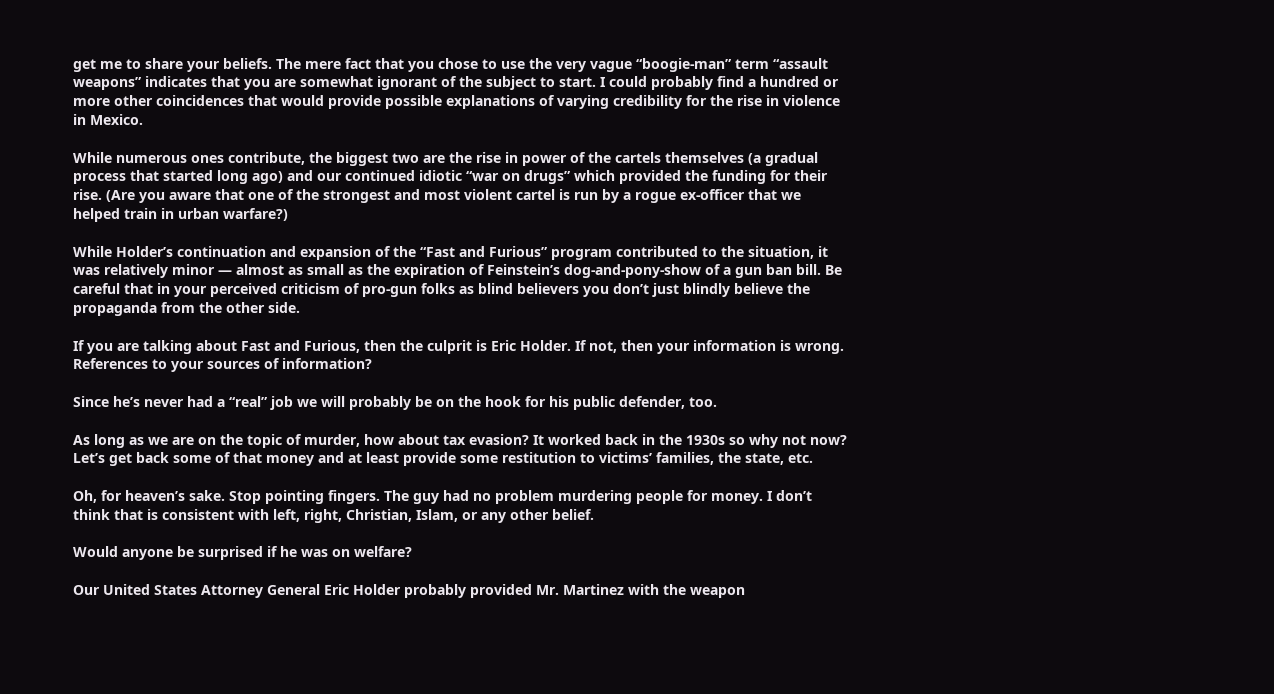get me to share your beliefs. The mere fact that you chose to use the very vague “boogie-man” term “assault weapons” indicates that you are somewhat ignorant of the subject to start. I could probably find a hundred or more other coincidences that would provide possible explanations of varying credibility for the rise in violence in Mexico.

While numerous ones contribute, the biggest two are the rise in power of the cartels themselves (a gradual process that started long ago) and our continued idiotic “war on drugs” which provided the funding for their rise. (Are you aware that one of the strongest and most violent cartel is run by a rogue ex-officer that we helped train in urban warfare?)

While Holder’s continuation and expansion of the “Fast and Furious” program contributed to the situation, it was relatively minor — almost as small as the expiration of Feinstein’s dog-and-pony-show of a gun ban bill. Be careful that in your perceived criticism of pro-gun folks as blind believers you don’t just blindly believe the propaganda from the other side.

If you are talking about Fast and Furious, then the culprit is Eric Holder. If not, then your information is wrong. References to your sources of information?

Since he’s never had a “real” job we will probably be on the hook for his public defender, too.

As long as we are on the topic of murder, how about tax evasion? It worked back in the 1930s so why not now? Let’s get back some of that money and at least provide some restitution to victims’ families, the state, etc.

Oh, for heaven’s sake. Stop pointing fingers. The guy had no problem murdering people for money. I don’t think that is consistent with left, right, Christian, Islam, or any other belief.

Would anyone be surprised if he was on welfare?

Our United States Attorney General Eric Holder probably provided Mr. Martinez with the weapon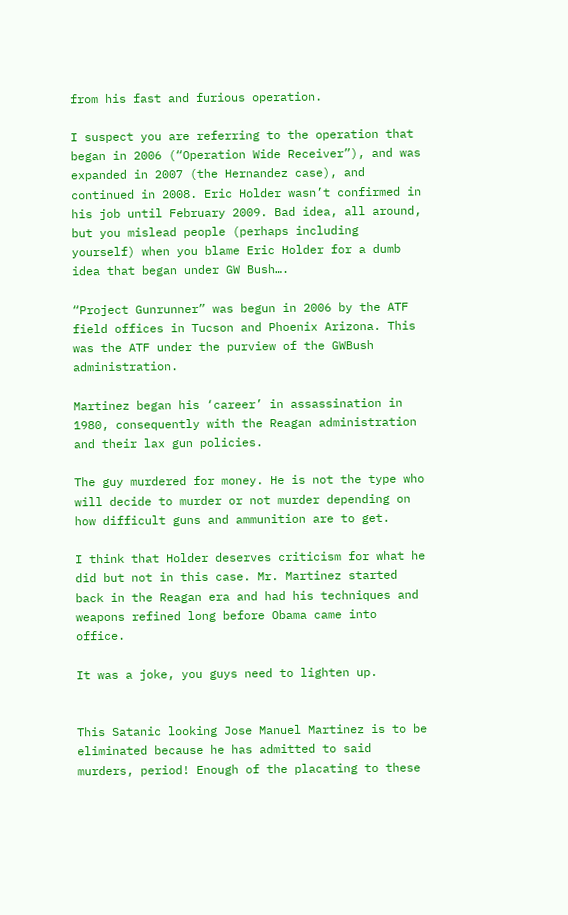from his fast and furious operation.

I suspect you are referring to the operation that began in 2006 (“Operation Wide Receiver”), and was expanded in 2007 (the Hernandez case), and continued in 2008. Eric Holder wasn’t confirmed in his job until February 2009. Bad idea, all around, but you mislead people (perhaps including yourself) when you blame Eric Holder for a dumb idea that began under GW Bush….

“Project Gunrunner” was begun in 2006 by the ATF field offices in Tucson and Phoenix Arizona. This was the ATF under the purview of the GWBush administration.

Martinez began his ‘career’ in assassination in 1980, consequently with the Reagan administration and their lax gun policies.

The guy murdered for money. He is not the type who will decide to murder or not murder depending on how difficult guns and ammunition are to get.

I think that Holder deserves criticism for what he did but not in this case. Mr. Martinez started back in the Reagan era and had his techniques and weapons refined long before Obama came into office.

It was a joke, you guys need to lighten up.


This Satanic looking Jose Manuel Martinez is to be eliminated because he has admitted to said murders, period! Enough of the placating to these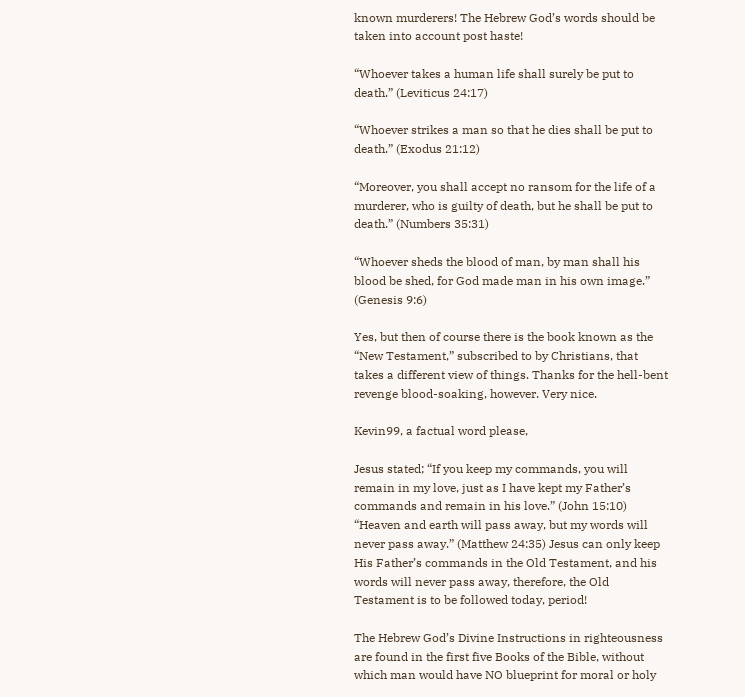known murderers! The Hebrew God’s words should be taken into account post haste!

“Whoever takes a human life shall surely be put to death.” (Leviticus 24:17)

“Whoever strikes a man so that he dies shall be put to death.” (Exodus 21:12)

“Moreover, you shall accept no ransom for the life of a murderer, who is guilty of death, but he shall be put to death.” (Numbers 35:31)

“Whoever sheds the blood of man, by man shall his blood be shed, for God made man in his own image.” (Genesis 9:6)

Yes, but then of course there is the book known as the “New Testament,” subscribed to by Christians, that takes a different view of things. Thanks for the hell-bent revenge blood-soaking, however. Very nice.

Kevin99, a factual word please,

Jesus stated; “If you keep my commands, you will remain in my love, just as I have kept my Father’s commands and remain in his love.” (John 15:10) “Heaven and earth will pass away, but my words will never pass away.” (Matthew 24:35) Jesus can only keep His Father’s commands in the Old Testament, and his words will never pass away, therefore, the Old Testament is to be followed today, period!

The Hebrew God’s Divine Instructions in righteousness are found in the first five Books of the Bible, without which man would have NO blueprint for moral or holy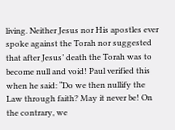living. Neither Jesus nor His apostles ever spoke against the Torah nor suggested that after Jesus’ death the Torah was to become null and void! Paul verified this when he said: “Do we then nullify the Law through faith? May it never be! On the contrary, we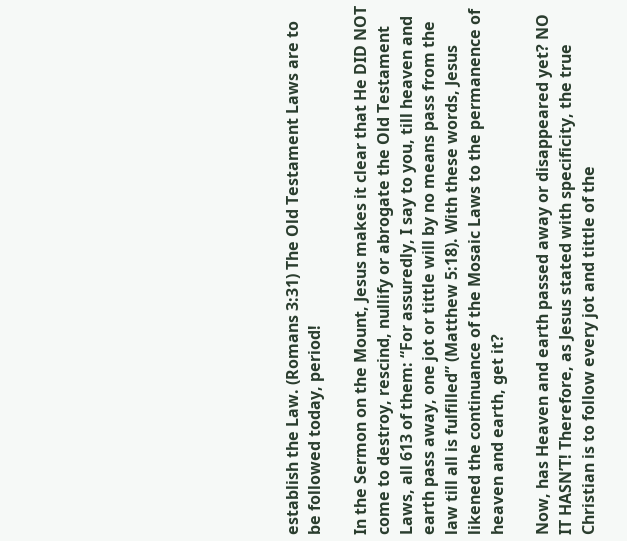establish the Law. (Romans 3:31) The Old Testament Laws are to be followed today, period!

In the Sermon on the Mount, Jesus makes it clear that He DID NOT come to destroy, rescind, nullify or abrogate the Old Testament Laws, all 613 of them: “For assuredly, I say to you, till heaven and earth pass away, one jot or tittle will by no means pass from the law till all is fulfilled” (Matthew 5:18). With these words, Jesus likened the continuance of the Mosaic Laws to the permanence of heaven and earth, get it?

Now, has Heaven and earth passed away or disappeared yet? NO IT HASN’T! Therefore, as Jesus stated with specificity, the true Christian is to follow every jot and tittle of the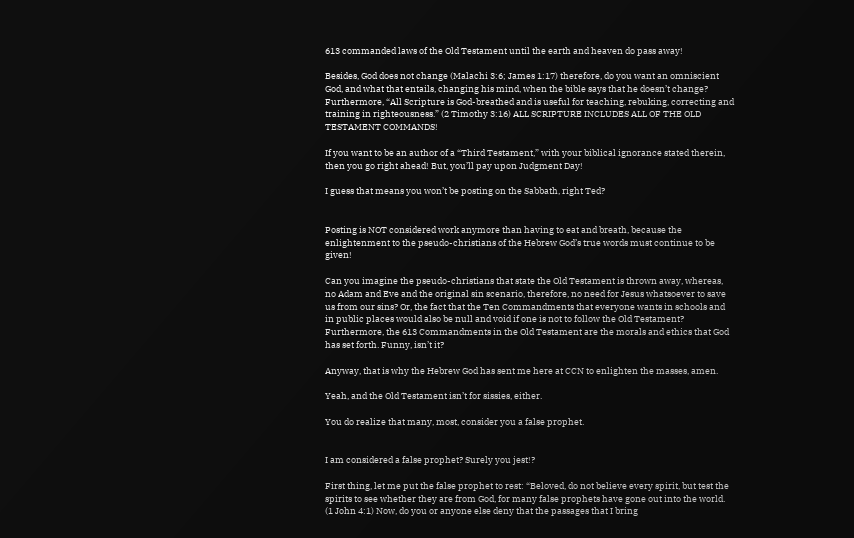613 commanded laws of the Old Testament until the earth and heaven do pass away!

Besides, God does not change (Malachi 3:6; James 1:17) therefore, do you want an omniscient God, and what that entails, changing his mind, when the bible says that he doesn’t change? Furthermore, “All Scripture is God-breathed and is useful for teaching, rebuking, correcting and training in righteousness.” (2 Timothy 3:16) ALL SCRIPTURE INCLUDES ALL OF THE OLD TESTAMENT COMMANDS!

If you want to be an author of a “Third Testament,” with your biblical ignorance stated therein, then you go right ahead! But, you’ll pay upon Judgment Day!

I guess that means you won’t be posting on the Sabbath, right Ted?


Posting is NOT considered work anymore than having to eat and breath, because the enlightenment to the pseudo-christians of the Hebrew God’s true words must continue to be given!

Can you imagine the pseudo-christians that state the Old Testament is thrown away, whereas, no Adam and Eve and the original sin scenario, therefore, no need for Jesus whatsoever to save us from our sins? Or, the fact that the Ten Commandments that everyone wants in schools and in public places would also be null and void if one is not to follow the Old Testament? Furthermore, the 613 Commandments in the Old Testament are the morals and ethics that God has set forth. Funny, isn’t it?

Anyway, that is why the Hebrew God has sent me here at CCN to enlighten the masses, amen.

Yeah, and the Old Testament isn’t for sissies, either.

You do realize that many, most, consider you a false prophet.


I am considered a false prophet? Surely you jest!?

First thing, let me put the false prophet to rest: “Beloved, do not believe every spirit, but test the spirits to see whether they are from God, for many false prophets have gone out into the world. (1 John 4:1) Now, do you or anyone else deny that the passages that I bring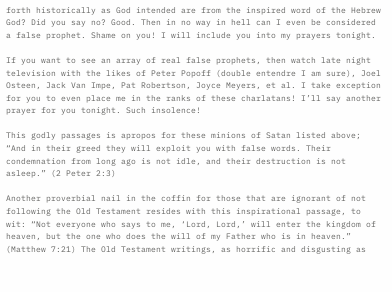forth historically as God intended are from the inspired word of the Hebrew God? Did you say no? Good. Then in no way in hell can I even be considered a false prophet. Shame on you! I will include you into my prayers tonight.

If you want to see an array of real false prophets, then watch late night television with the likes of Peter Popoff (double entendre I am sure), Joel Osteen, Jack Van Impe, Pat Robertson, Joyce Meyers, et al. I take exception for you to even place me in the ranks of these charlatans! I’ll say another prayer for you tonight. Such insolence!

This godly passages is apropos for these minions of Satan listed above; “And in their greed they will exploit you with false words. Their condemnation from long ago is not idle, and their destruction is not asleep.” (2 Peter 2:3)

Another proverbial nail in the coffin for those that are ignorant of not following the Old Testament resides with this inspirational passage, to wit: “Not everyone who says to me, ‘Lord, Lord,’ will enter the kingdom of heaven, but the one who does the will of my Father who is in heaven.” (Matthew 7:21) The Old Testament writings, as horrific and disgusting as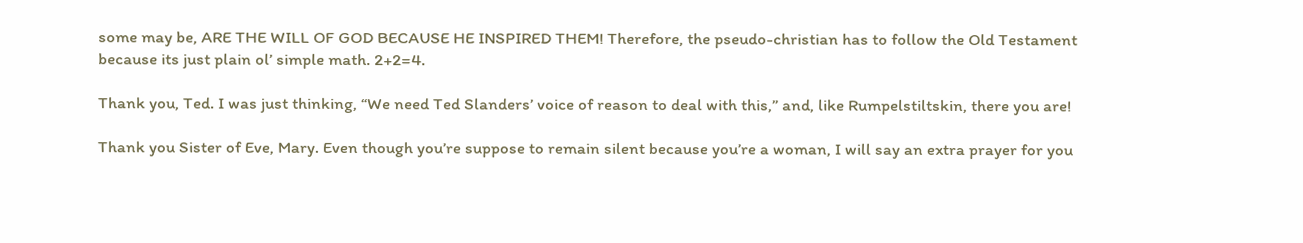some may be, ARE THE WILL OF GOD BECAUSE HE INSPIRED THEM! Therefore, the pseudo-christian has to follow the Old Testament because its just plain ol’ simple math. 2+2=4.

Thank you, Ted. I was just thinking, “We need Ted Slanders’ voice of reason to deal with this,” and, like Rumpelstiltskin, there you are!

Thank you Sister of Eve, Mary. Even though you’re suppose to remain silent because you’re a woman, I will say an extra prayer for you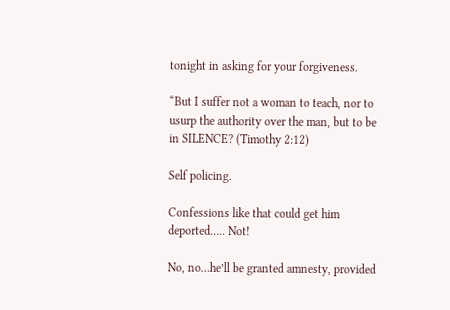tonight in asking for your forgiveness.

“But I suffer not a woman to teach, nor to usurp the authority over the man, but to be in SILENCE? (Timothy 2:12)

Self policing.

Confessions like that could get him deported….. Not!

No, no…he’ll be granted amnesty, provided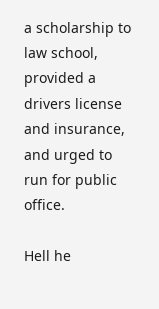a scholarship to law school, provided a drivers license and insurance, and urged to run for public office.

Hell he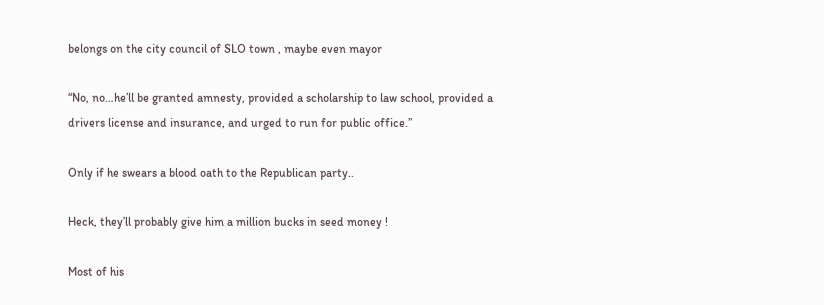belongs on the city council of SLO town , maybe even mayor

“No, no…he’ll be granted amnesty, provided a scholarship to law school, provided a drivers license and insurance, and urged to run for public office.”

Only if he swears a blood oath to the Republican party..

Heck, they’ll probably give him a million bucks in seed money !

Most of his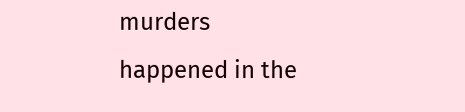murders happened in the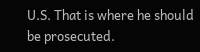U.S. That is where he should be prosecuted.